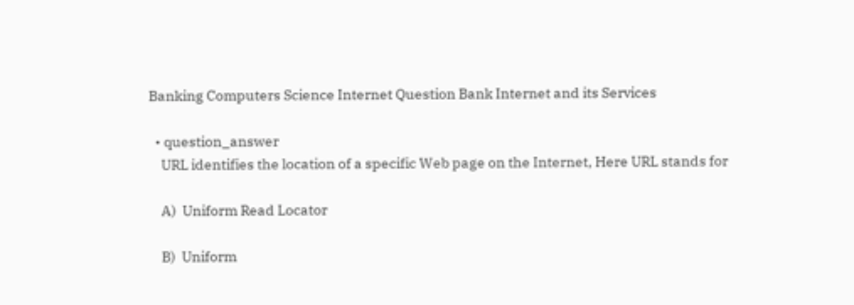Banking Computers Science Internet Question Bank Internet and its Services

  • question_answer
    URL identifies the location of a specific Web page on the Internet, Here URL stands for

    A)  Uniform Read Locator

    B)  Uniform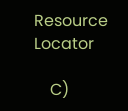Resource Locator

    C)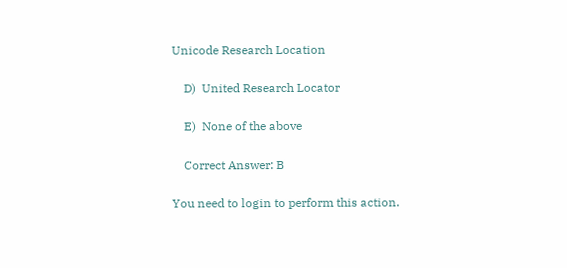Unicode Research Location

    D)  United Research Locator

    E)  None of the above

    Correct Answer: B

You need to login to perform this action.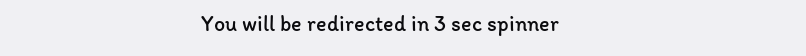You will be redirected in 3 sec spinner